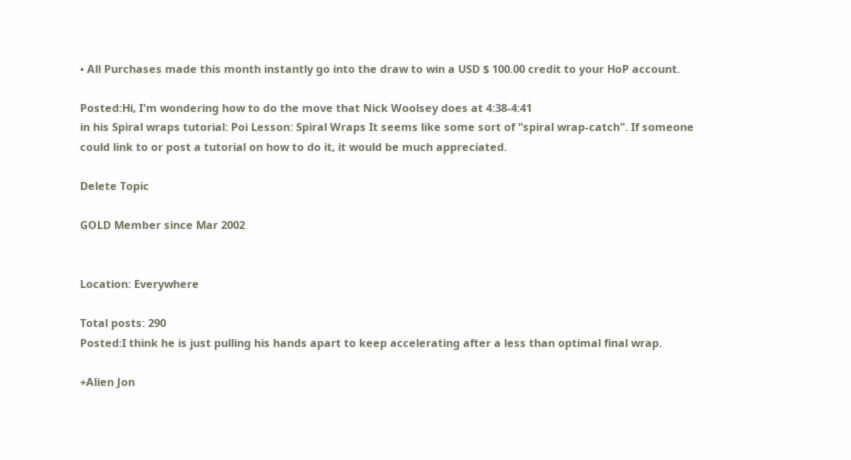• All Purchases made this month instantly go into the draw to win a USD $ 100.00 credit to your HoP account.

Posted:Hi, I'm wondering how to do the move that Nick Woolsey does at 4:38-4:41
in his Spiral wraps tutorial: Poi Lesson: Spiral Wraps It seems like some sort of "spiral wrap-catch". If someone could link to or post a tutorial on how to do it, it would be much appreciated.

Delete Topic

GOLD Member since Mar 2002


Location: Everywhere

Total posts: 290
Posted:I think he is just pulling his hands apart to keep accelerating after a less than optimal final wrap.

+Alien Jon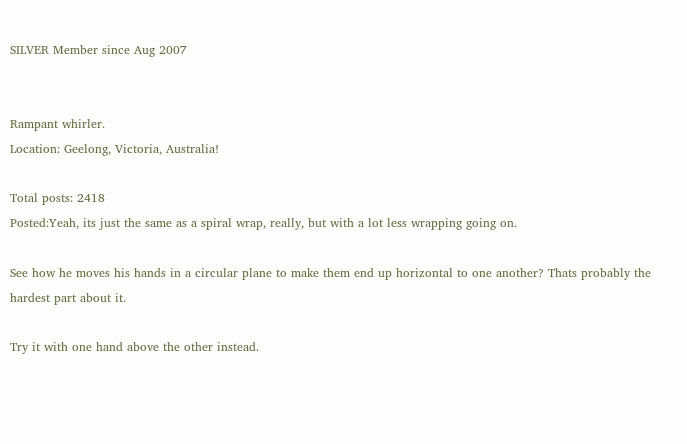SILVER Member since Aug 2007


Rampant whirler.
Location: Geelong, Victoria, Australia!

Total posts: 2418
Posted:Yeah, its just the same as a spiral wrap, really, but with a lot less wrapping going on.

See how he moves his hands in a circular plane to make them end up horizontal to one another? Thats probably the hardest part about it.

Try it with one hand above the other instead.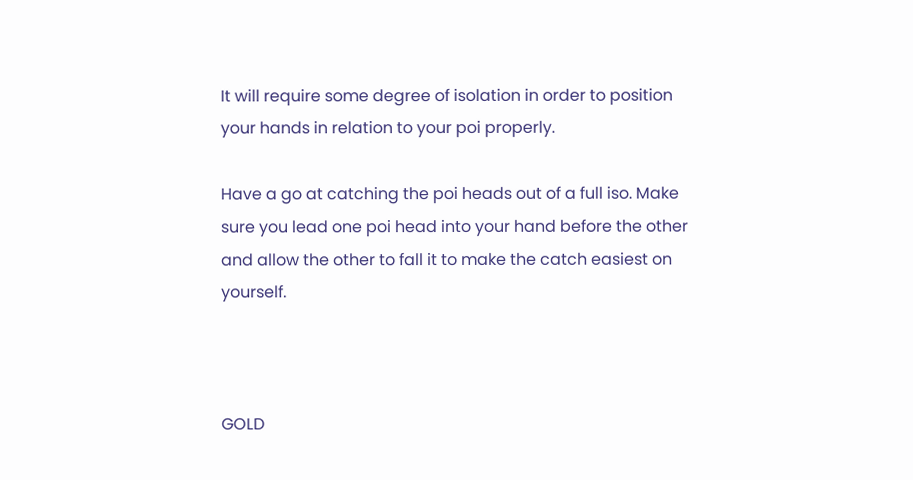It will require some degree of isolation in order to position your hands in relation to your poi properly.

Have a go at catching the poi heads out of a full iso. Make sure you lead one poi head into your hand before the other and allow the other to fall it to make the catch easiest on yourself.



GOLD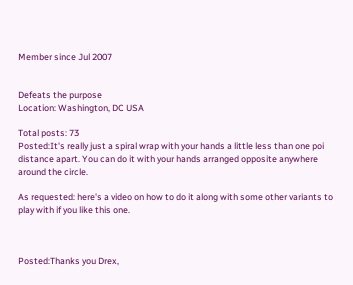Member since Jul 2007


Defeats the purpose
Location: Washington, DC USA

Total posts: 73
Posted:It's really just a spiral wrap with your hands a little less than one poi distance apart. You can do it with your hands arranged opposite anywhere around the circle.

As requested: here's a video on how to do it along with some other variants to play with if you like this one.



Posted:Thanks you Drex,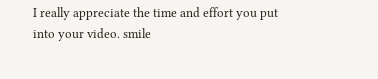I really appreciate the time and effort you put into your video. smile